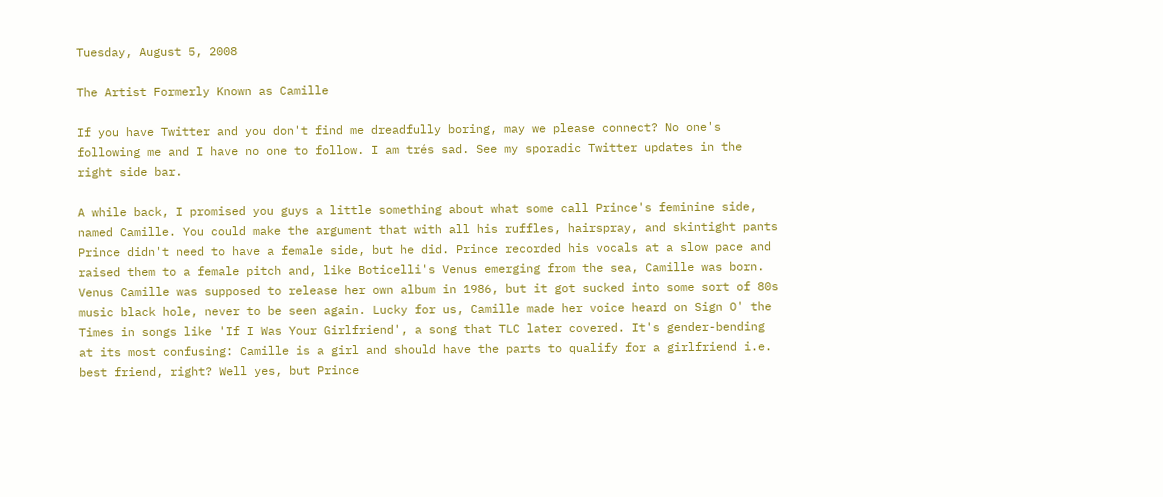Tuesday, August 5, 2008

The Artist Formerly Known as Camille

If you have Twitter and you don't find me dreadfully boring, may we please connect? No one's following me and I have no one to follow. I am trés sad. See my sporadic Twitter updates in the right side bar.

A while back, I promised you guys a little something about what some call Prince's feminine side, named Camille. You could make the argument that with all his ruffles, hairspray, and skintight pants Prince didn't need to have a female side, but he did. Prince recorded his vocals at a slow pace and raised them to a female pitch and, like Boticelli's Venus emerging from the sea, Camille was born. Venus Camille was supposed to release her own album in 1986, but it got sucked into some sort of 80s music black hole, never to be seen again. Lucky for us, Camille made her voice heard on Sign O' the Times in songs like 'If I Was Your Girlfriend', a song that TLC later covered. It's gender-bending at its most confusing: Camille is a girl and should have the parts to qualify for a girlfriend i.e. best friend, right? Well yes, but Prince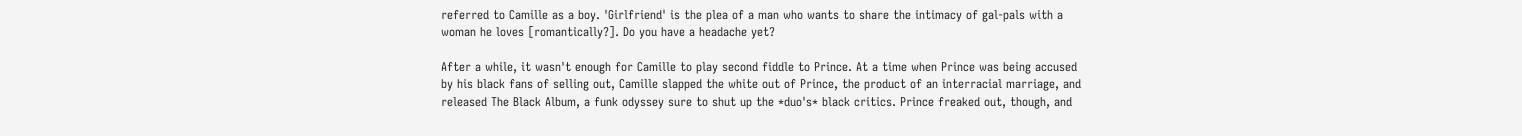referred to Camille as a boy. 'Girlfriend' is the plea of a man who wants to share the intimacy of gal-pals with a woman he loves [romantically?]. Do you have a headache yet?

After a while, it wasn't enough for Camille to play second fiddle to Prince. At a time when Prince was being accused by his black fans of selling out, Camille slapped the white out of Prince, the product of an interracial marriage, and released The Black Album, a funk odyssey sure to shut up the *duo's* black critics. Prince freaked out, though, and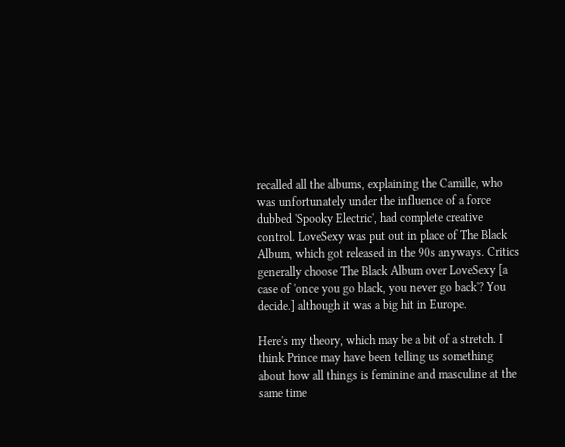recalled all the albums, explaining the Camille, who was unfortunately under the influence of a force dubbed 'Spooky Electric', had complete creative control. LoveSexy was put out in place of The Black Album, which got released in the 90s anyways. Critics generally choose The Black Album over LoveSexy [a case of 'once you go black, you never go back'? You decide.] although it was a big hit in Europe.

Here's my theory, which may be a bit of a stretch. I think Prince may have been telling us something about how all things is feminine and masculine at the same time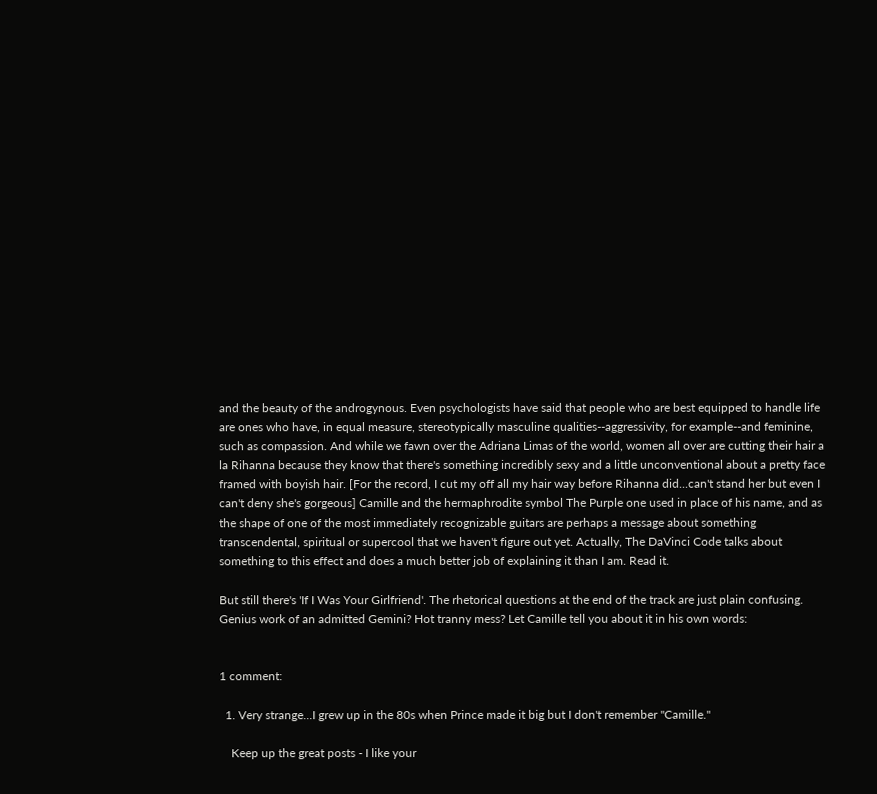and the beauty of the androgynous. Even psychologists have said that people who are best equipped to handle life are ones who have, in equal measure, stereotypically masculine qualities--aggressivity, for example--and feminine, such as compassion. And while we fawn over the Adriana Limas of the world, women all over are cutting their hair a la Rihanna because they know that there's something incredibly sexy and a little unconventional about a pretty face framed with boyish hair. [For the record, I cut my off all my hair way before Rihanna did...can't stand her but even I can't deny she's gorgeous] Camille and the hermaphrodite symbol The Purple one used in place of his name, and as the shape of one of the most immediately recognizable guitars are perhaps a message about something transcendental, spiritual or supercool that we haven't figure out yet. Actually, The DaVinci Code talks about something to this effect and does a much better job of explaining it than I am. Read it.

But still there's 'If I Was Your Girlfriend'. The rhetorical questions at the end of the track are just plain confusing. Genius work of an admitted Gemini? Hot tranny mess? Let Camille tell you about it in his own words:


1 comment:

  1. Very strange...I grew up in the 80s when Prince made it big but I don't remember "Camille."

    Keep up the great posts - I like your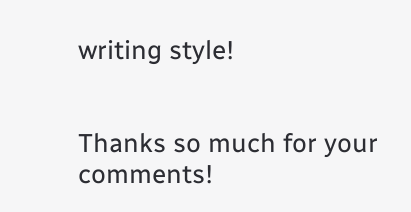writing style!


Thanks so much for your comments!